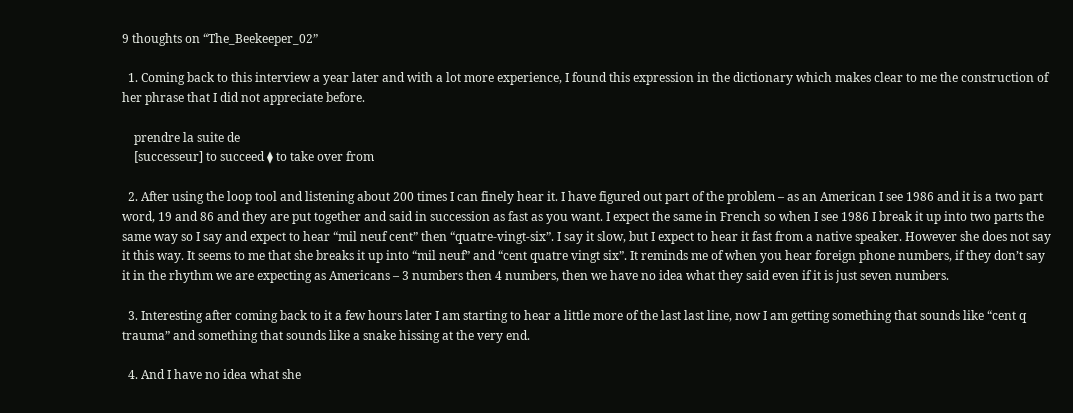9 thoughts on “The_Beekeeper_02”

  1. Coming back to this interview a year later and with a lot more experience, I found this expression in the dictionary which makes clear to me the construction of her phrase that I did not appreciate before.

    prendre la suite de
    [successeur] to succeed ⧫ to take over from

  2. After using the loop tool and listening about 200 times I can finely hear it. I have figured out part of the problem – as an American I see 1986 and it is a two part word, 19 and 86 and they are put together and said in succession as fast as you want. I expect the same in French so when I see 1986 I break it up into two parts the same way so I say and expect to hear “mil neuf cent” then “quatre-vingt-six”. I say it slow, but I expect to hear it fast from a native speaker. However she does not say it this way. It seems to me that she breaks it up into “mil neuf” and “cent quatre vingt six”. It reminds me of when you hear foreign phone numbers, if they don’t say it in the rhythm we are expecting as Americans – 3 numbers then 4 numbers, then we have no idea what they said even if it is just seven numbers.

  3. Interesting after coming back to it a few hours later I am starting to hear a little more of the last last line, now I am getting something that sounds like “cent q trauma” and something that sounds like a snake hissing at the very end.

  4. And I have no idea what she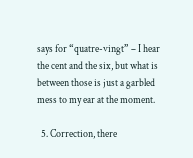says for “quatre-vingt” – I hear the cent and the six, but what is between those is just a garbled mess to my ear at the moment.

  5. Correction, there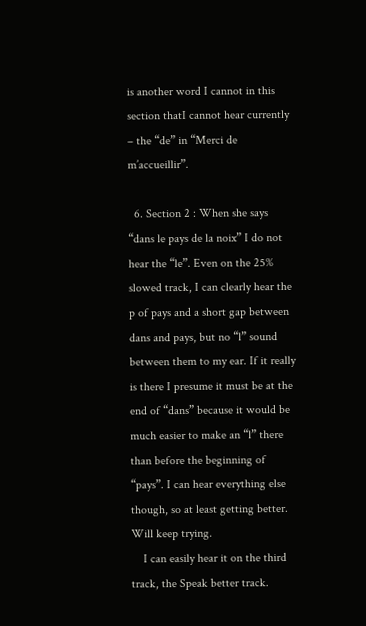is another word I cannot in this section thatI cannot hear currently – the “de” in “Merci de m’accueillir”.

  6. Section 2 : When she says “dans le pays de la noix” I do not hear the “le”. Even on the 25% slowed track, I can clearly hear the p of pays and a short gap between dans and pays, but no “l” sound between them to my ear. If it really is there I presume it must be at the end of “dans” because it would be much easier to make an “l” there than before the beginning of “pays”. I can hear everything else though, so at least getting better. Will keep trying.
    I can easily hear it on the third track, the Speak better track.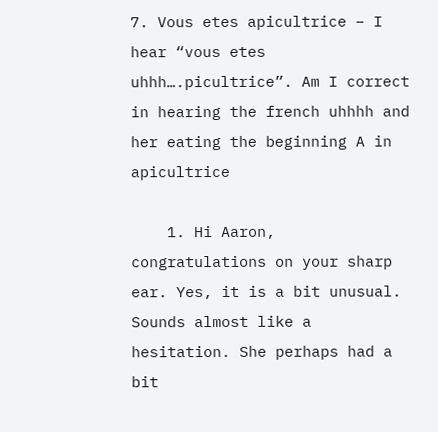7. Vous etes apicultrice – I hear “vous etes uhhh….picultrice”. Am I correct in hearing the french uhhhh and her eating the beginning A in apicultrice

    1. Hi Aaron, congratulations on your sharp ear. Yes, it is a bit unusual. Sounds almost like a hesitation. She perhaps had a bit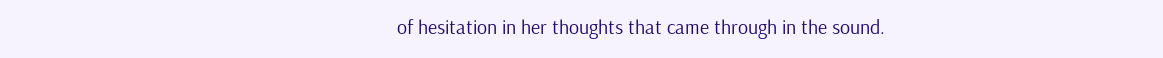of hesitation in her thoughts that came through in the sound.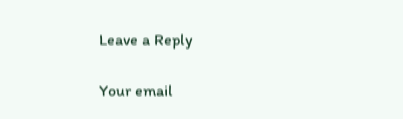Leave a Reply

Your email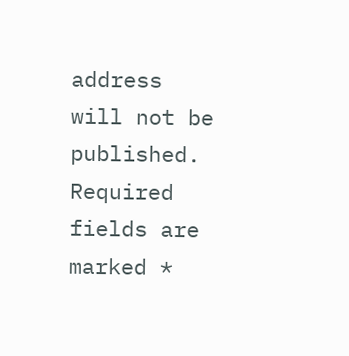address will not be published. Required fields are marked *